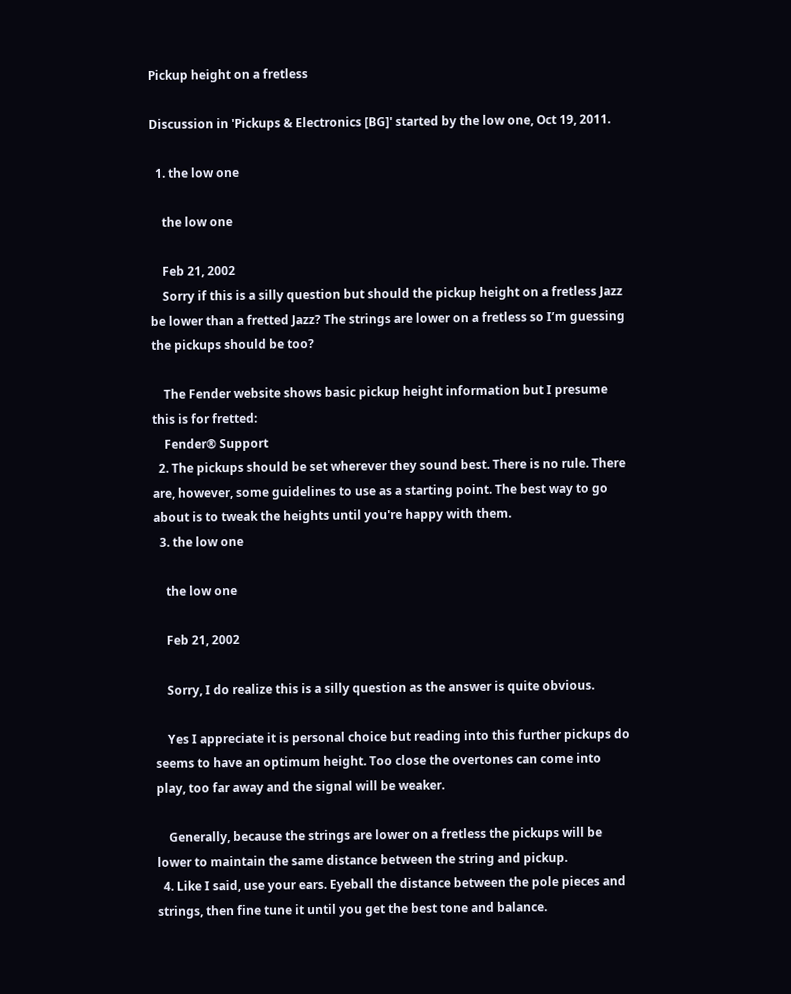Pickup height on a fretless

Discussion in 'Pickups & Electronics [BG]' started by the low one, Oct 19, 2011.

  1. the low one

    the low one

    Feb 21, 2002
    Sorry if this is a silly question but should the pickup height on a fretless Jazz be lower than a fretted Jazz? The strings are lower on a fretless so I’m guessing the pickups should be too?

    The Fender website shows basic pickup height information but I presume this is for fretted:
    Fender® Support
  2. The pickups should be set wherever they sound best. There is no rule. There are, however, some guidelines to use as a starting point. The best way to go about is to tweak the heights until you're happy with them.
  3. the low one

    the low one

    Feb 21, 2002

    Sorry, I do realize this is a silly question as the answer is quite obvious.

    Yes I appreciate it is personal choice but reading into this further pickups do seems to have an optimum height. Too close the overtones can come into play, too far away and the signal will be weaker.

    Generally, because the strings are lower on a fretless the pickups will be lower to maintain the same distance between the string and pickup.
  4. Like I said, use your ears. Eyeball the distance between the pole pieces and strings, then fine tune it until you get the best tone and balance.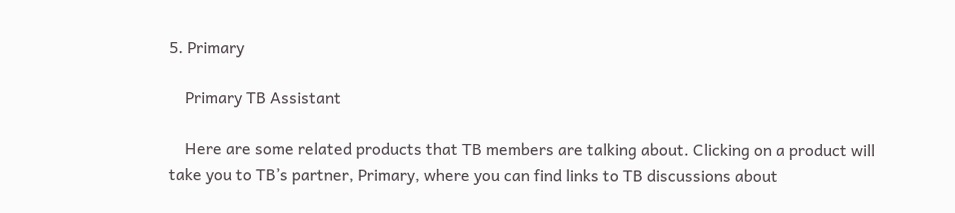5. Primary

    Primary TB Assistant

    Here are some related products that TB members are talking about. Clicking on a product will take you to TB’s partner, Primary, where you can find links to TB discussions about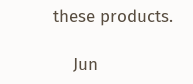these products.

    Jun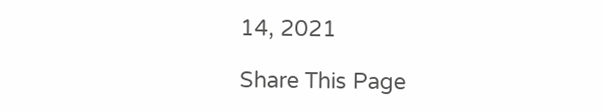14, 2021

Share This Page